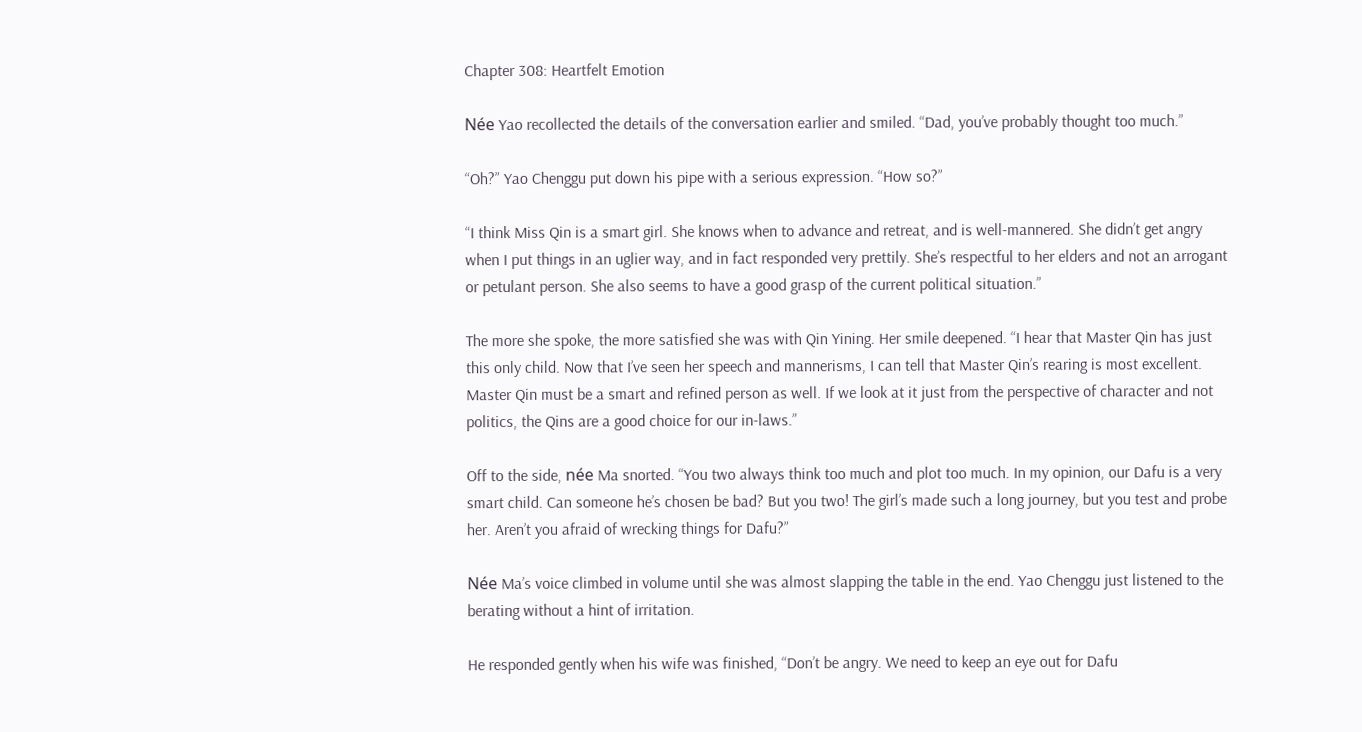Chapter 308: Heartfelt Emotion

Née Yao recollected the details of the conversation earlier and smiled. “Dad, you’ve probably thought too much.”

“Oh?” Yao Chenggu put down his pipe with a serious expression. “How so?”

“I think Miss Qin is a smart girl. She knows when to advance and retreat, and is well-mannered. She didn’t get angry when I put things in an uglier way, and in fact responded very prettily. She’s respectful to her elders and not an arrogant or petulant person. She also seems to have a good grasp of the current political situation.”

The more she spoke, the more satisfied she was with Qin Yining. Her smile deepened. “I hear that Master Qin has just this only child. Now that I’ve seen her speech and mannerisms, I can tell that Master Qin’s rearing is most excellent. Master Qin must be a smart and refined person as well. If we look at it just from the perspective of character and not politics, the Qins are a good choice for our in-laws.”

Off to the side, née Ma snorted. “You two always think too much and plot too much. In my opinion, our Dafu is a very smart child. Can someone he’s chosen be bad? But you two! The girl’s made such a long journey, but you test and probe her. Aren’t you afraid of wrecking things for Dafu?”

Née Ma’s voice climbed in volume until she was almost slapping the table in the end. Yao Chenggu just listened to the berating without a hint of irritation.

He responded gently when his wife was finished, “Don’t be angry. We need to keep an eye out for Dafu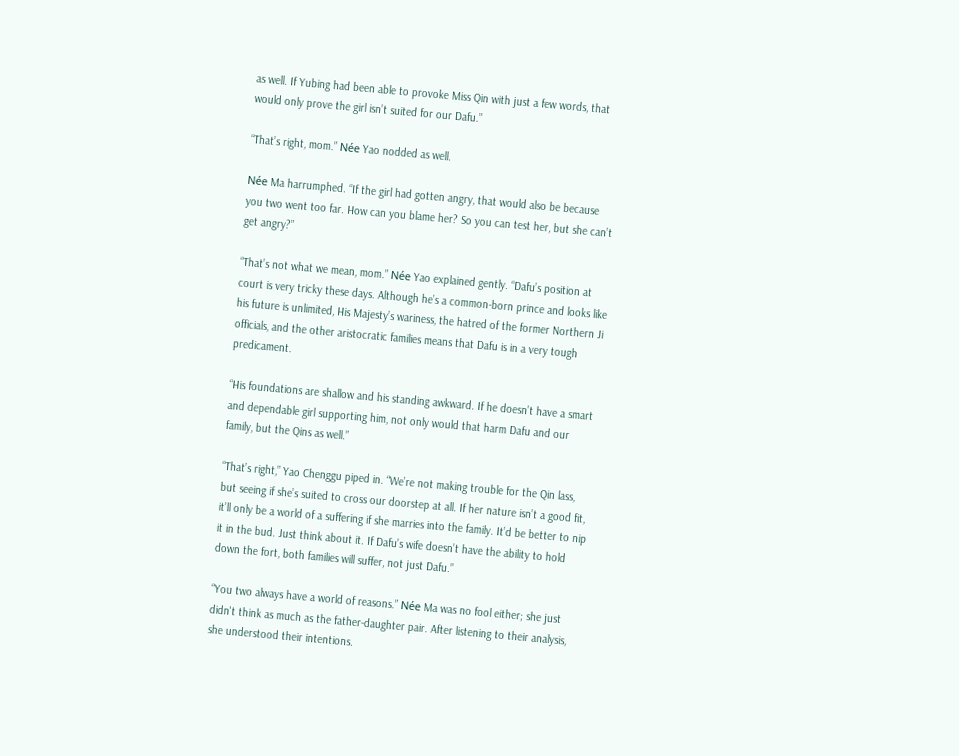as well. If Yubing had been able to provoke Miss Qin with just a few words, that would only prove the girl isn’t suited for our Dafu.”

“That’s right, mom.” Née Yao nodded as well.

Née Ma harrumphed. “If the girl had gotten angry, that would also be because you two went too far. How can you blame her? So you can test her, but she can’t get angry?”

“That’s not what we mean, mom.” Née Yao explained gently. “Dafu’s position at court is very tricky these days. Although he’s a common-born prince and looks like his future is unlimited, His Majesty’s wariness, the hatred of the former Northern Ji officials, and the other aristocratic families means that Dafu is in a very tough predicament.

“His foundations are shallow and his standing awkward. If he doesn’t have a smart and dependable girl supporting him, not only would that harm Dafu and our family, but the Qins as well.”

“That’s right,” Yao Chenggu piped in. “We’re not making trouble for the Qin lass, but seeing if she’s suited to cross our doorstep at all. If her nature isn’t a good fit, it’ll only be a world of a suffering if she marries into the family. It’d be better to nip it in the bud. Just think about it. If Dafu’s wife doesn’t have the ability to hold down the fort, both families will suffer, not just Dafu.”

“You two always have a world of reasons.” Née Ma was no fool either; she just didn't think as much as the father-daughter pair. After listening to their analysis, she understood their intentions.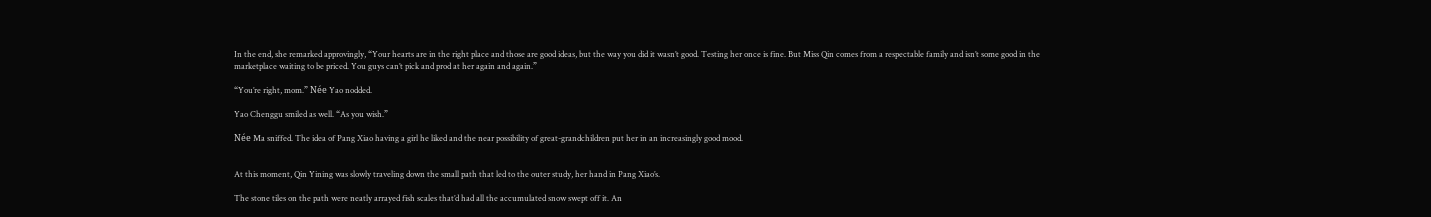In the end, she remarked approvingly, “Your hearts are in the right place and those are good ideas, but the way you did it wasn’t good. Testing her once is fine. But Miss Qin comes from a respectable family and isn’t some good in the marketplace waiting to be priced. You guys can’t pick and prod at her again and again.”

“You’re right, mom.” Née Yao nodded.

Yao Chenggu smiled as well. “As you wish.”

Née Ma sniffed. The idea of Pang Xiao having a girl he liked and the near possibility of great-grandchildren put her in an increasingly good mood.


At this moment, Qin Yining was slowly traveling down the small path that led to the outer study, her hand in Pang Xiao’s.

The stone tiles on the path were neatly arrayed fish scales that’d had all the accumulated snow swept off it. An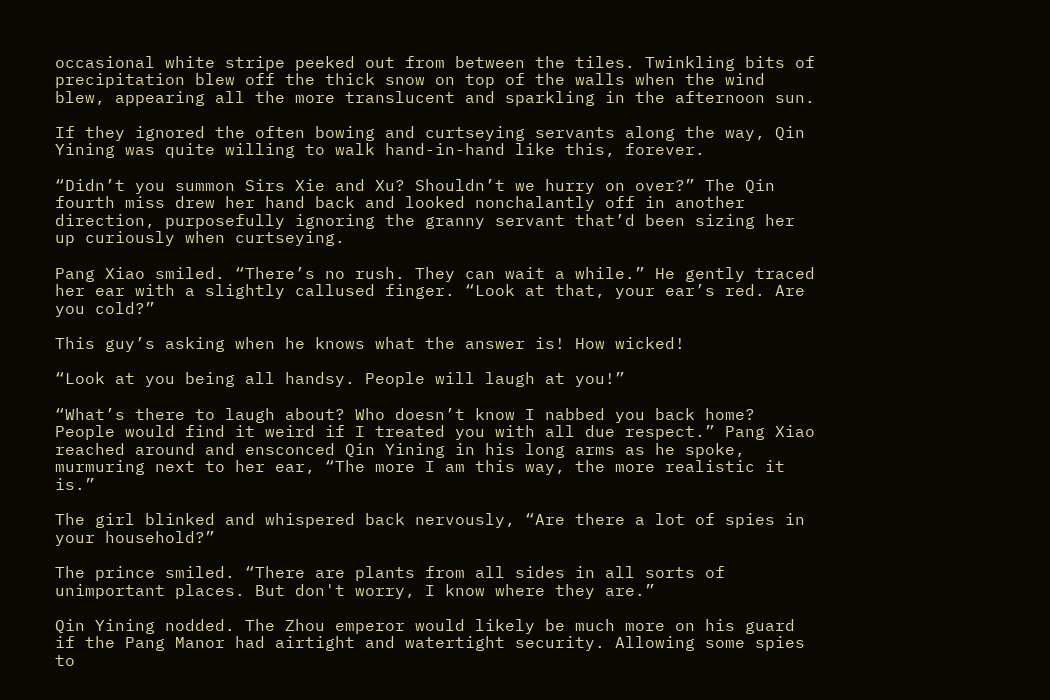occasional white stripe peeked out from between the tiles. Twinkling bits of precipitation blew off the thick snow on top of the walls when the wind blew, appearing all the more translucent and sparkling in the afternoon sun.

If they ignored the often bowing and curtseying servants along the way, Qin Yining was quite willing to walk hand-in-hand like this, forever.

“Didn’t you summon Sirs Xie and Xu? Shouldn’t we hurry on over?” The Qin fourth miss drew her hand back and looked nonchalantly off in another direction, purposefully ignoring the granny servant that’d been sizing her up curiously when curtseying.

Pang Xiao smiled. “There’s no rush. They can wait a while.” He gently traced her ear with a slightly callused finger. “Look at that, your ear’s red. Are you cold?”

This guy’s asking when he knows what the answer is! How wicked!

“Look at you being all handsy. People will laugh at you!”

“What’s there to laugh about? Who doesn’t know I nabbed you back home? People would find it weird if I treated you with all due respect.” Pang Xiao reached around and ensconced Qin Yining in his long arms as he spoke, murmuring next to her ear, “The more I am this way, the more realistic it is.”

The girl blinked and whispered back nervously, “Are there a lot of spies in your household?”

The prince smiled. “There are plants from all sides in all sorts of unimportant places. But don't worry, I know where they are.”

Qin Yining nodded. The Zhou emperor would likely be much more on his guard if the Pang Manor had airtight and watertight security. Allowing some spies to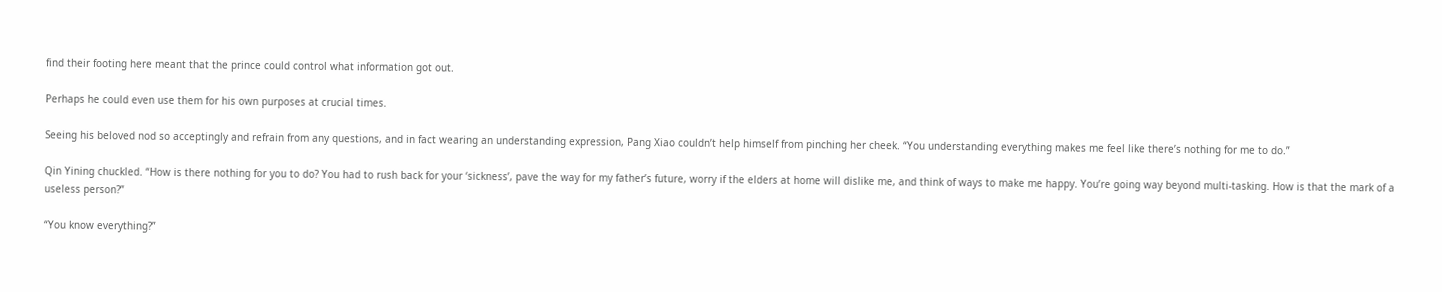find their footing here meant that the prince could control what information got out.

Perhaps he could even use them for his own purposes at crucial times.

Seeing his beloved nod so acceptingly and refrain from any questions, and in fact wearing an understanding expression, Pang Xiao couldn’t help himself from pinching her cheek. “You understanding everything makes me feel like there’s nothing for me to do.”

Qin Yining chuckled. “How is there nothing for you to do? You had to rush back for your ‘sickness’, pave the way for my father’s future, worry if the elders at home will dislike me, and think of ways to make me happy. You’re going way beyond multi-tasking. How is that the mark of a useless person?”

“You know everything?”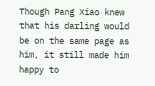Though Pang Xiao knew that his darling would be on the same page as him, it still made him happy to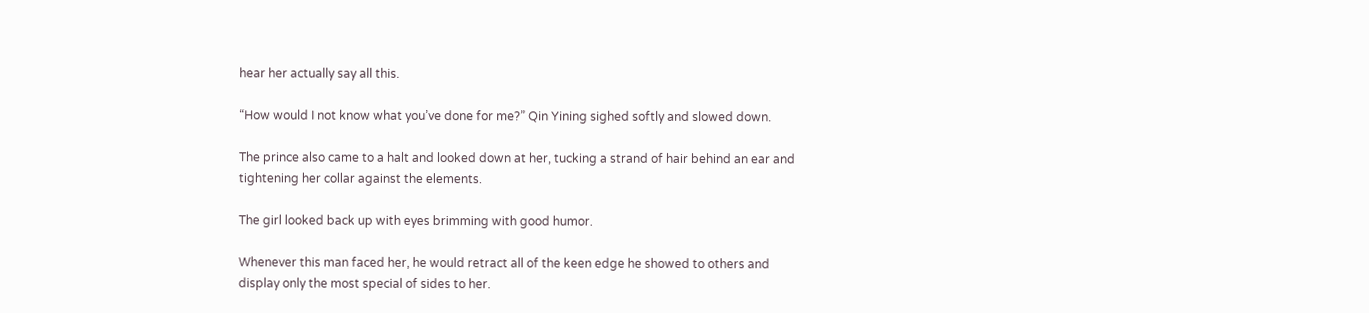hear her actually say all this.

“How would I not know what you’ve done for me?” Qin Yining sighed softly and slowed down.

The prince also came to a halt and looked down at her, tucking a strand of hair behind an ear and tightening her collar against the elements.

The girl looked back up with eyes brimming with good humor.

Whenever this man faced her, he would retract all of the keen edge he showed to others and display only the most special of sides to her.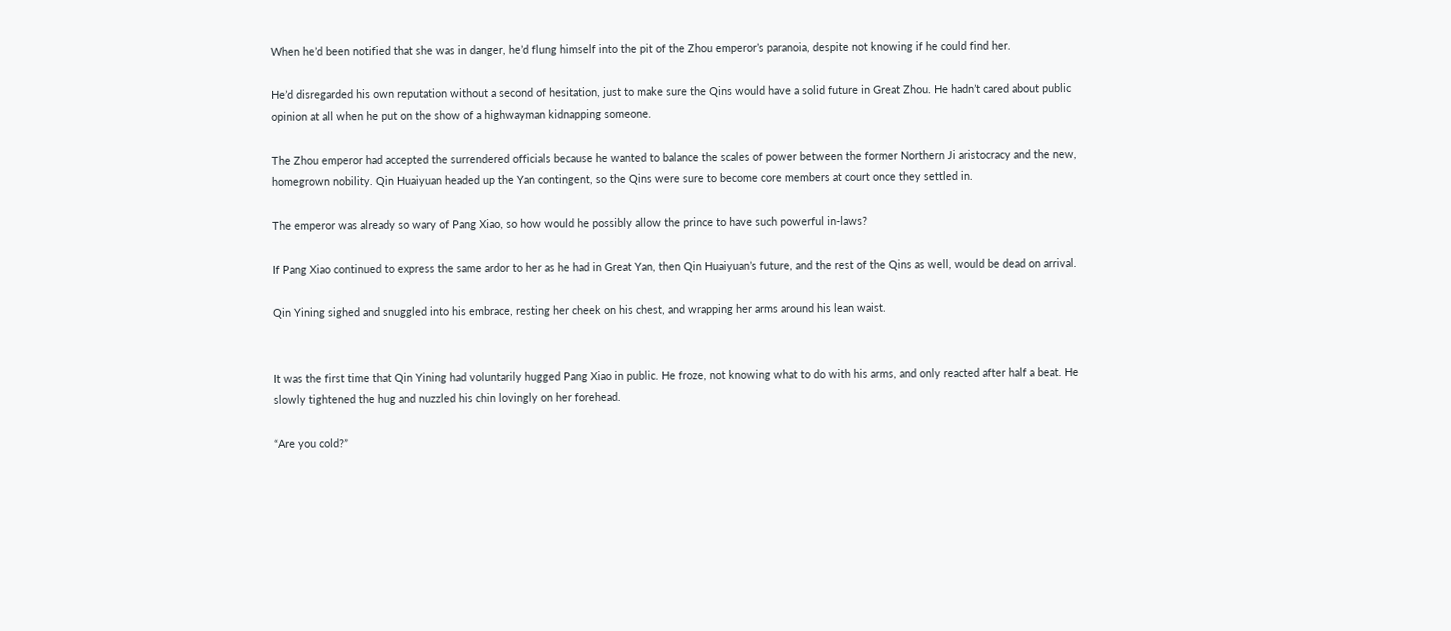When he’d been notified that she was in danger, he’d flung himself into the pit of the Zhou emperor’s paranoia, despite not knowing if he could find her.

He’d disregarded his own reputation without a second of hesitation, just to make sure the Qins would have a solid future in Great Zhou. He hadn’t cared about public opinion at all when he put on the show of a highwayman kidnapping someone.

The Zhou emperor had accepted the surrendered officials because he wanted to balance the scales of power between the former Northern Ji aristocracy and the new, homegrown nobility. Qin Huaiyuan headed up the Yan contingent, so the Qins were sure to become core members at court once they settled in.

The emperor was already so wary of Pang Xiao, so how would he possibly allow the prince to have such powerful in-laws?

If Pang Xiao continued to express the same ardor to her as he had in Great Yan, then Qin Huaiyuan’s future, and the rest of the Qins as well, would be dead on arrival.

Qin Yining sighed and snuggled into his embrace, resting her cheek on his chest, and wrapping her arms around his lean waist.


It was the first time that Qin Yining had voluntarily hugged Pang Xiao in public. He froze, not knowing what to do with his arms, and only reacted after half a beat. He slowly tightened the hug and nuzzled his chin lovingly on her forehead.

“Are you cold?”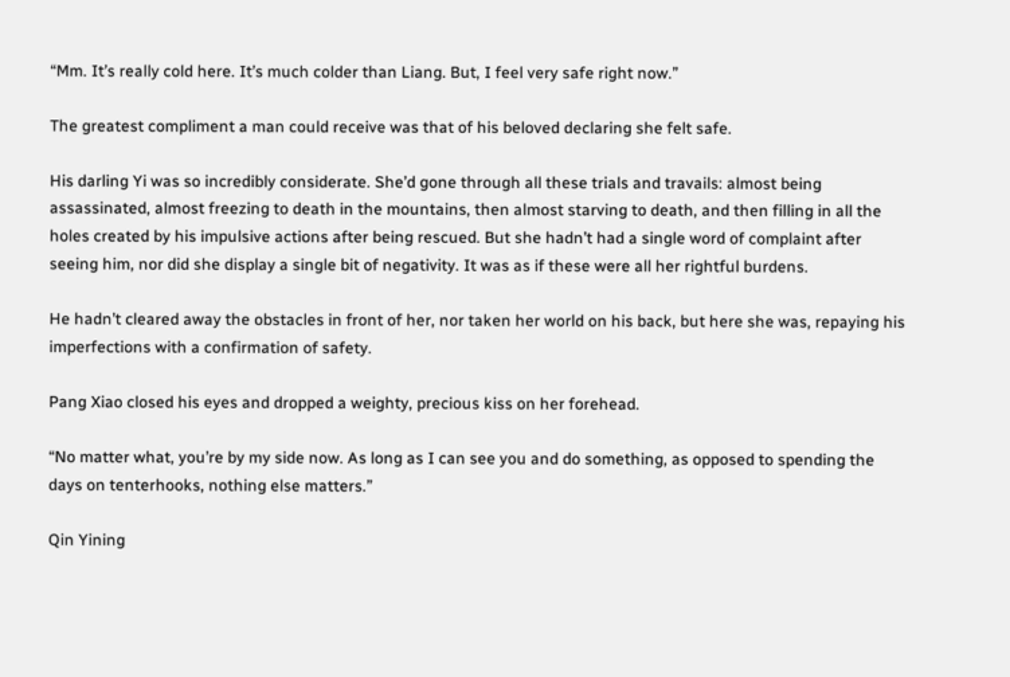“Mm. It’s really cold here. It’s much colder than Liang. But, I feel very safe right now.”

The greatest compliment a man could receive was that of his beloved declaring she felt safe.

His darling Yi was so incredibly considerate. She’d gone through all these trials and travails: almost being assassinated, almost freezing to death in the mountains, then almost starving to death, and then filling in all the holes created by his impulsive actions after being rescued. But she hadn’t had a single word of complaint after seeing him, nor did she display a single bit of negativity. It was as if these were all her rightful burdens.

He hadn’t cleared away the obstacles in front of her, nor taken her world on his back, but here she was, repaying his imperfections with a confirmation of safety.

Pang Xiao closed his eyes and dropped a weighty, precious kiss on her forehead.

“No matter what, you’re by my side now. As long as I can see you and do something, as opposed to spending the days on tenterhooks, nothing else matters.”

Qin Yining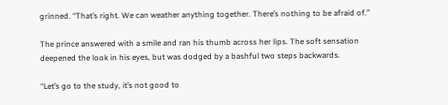grinned. “That’s right. We can weather anything together. There’s nothing to be afraid of.”

The prince answered with a smile and ran his thumb across her lips. The soft sensation deepened the look in his eyes, but was dodged by a bashful two steps backwards.

“Let’s go to the study, it’s not good to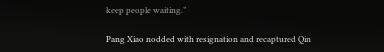keep people waiting.”

Pang Xiao nodded with resignation and recaptured Qin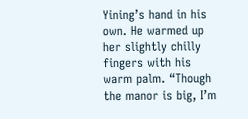Yining’s hand in his own. He warmed up her slightly chilly fingers with his warm palm. “Though the manor is big, I’m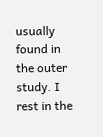usually found in the outer study. I rest in the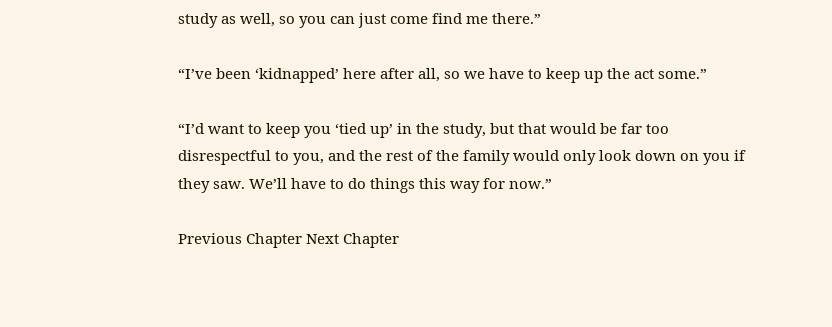study as well, so you can just come find me there.”

“I’ve been ‘kidnapped’ here after all, so we have to keep up the act some.”

“I’d want to keep you ‘tied up’ in the study, but that would be far too disrespectful to you, and the rest of the family would only look down on you if they saw. We’ll have to do things this way for now.”

Previous Chapter Next Chapter